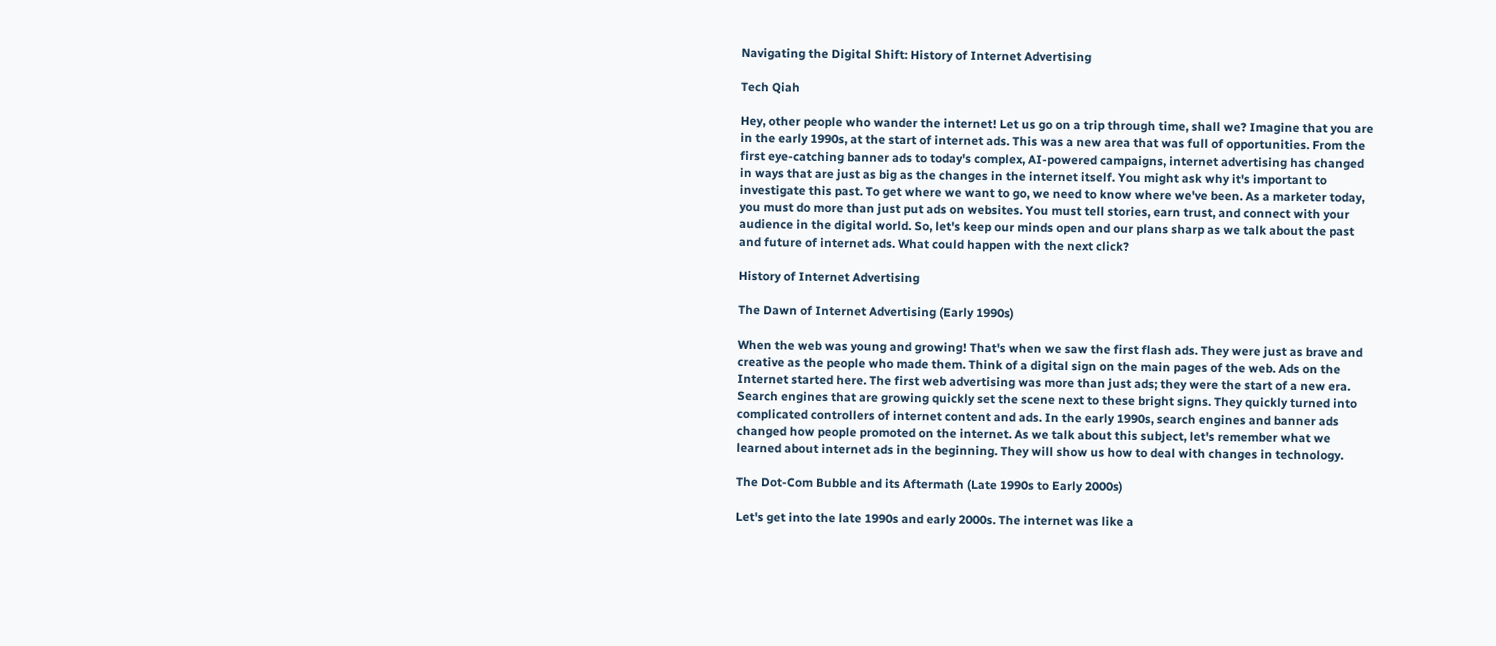Navigating the Digital Shift: History of Internet Advertising

Tech Qiah

Hey, other people who wander the internet! Let us go on a trip through time, shall we? Imagine that you are in the early 1990s, at the start of internet ads. This was a new area that was full of opportunities. From the first eye-catching banner ads to today's complex, AI-powered campaigns, internet advertising has changed in ways that are just as big as the changes in the internet itself. You might ask why it's important to investigate this past. To get where we want to go, we need to know where we've been. As a marketer today, you must do more than just put ads on websites. You must tell stories, earn trust, and connect with your audience in the digital world. So, let's keep our minds open and our plans sharp as we talk about the past and future of internet ads. What could happen with the next click?

History of Internet Advertising

The Dawn of Internet Advertising (Early 1990s)

When the web was young and growing! That's when we saw the first flash ads. They were just as brave and creative as the people who made them. Think of a digital sign on the main pages of the web. Ads on the Internet started here. The first web advertising was more than just ads; they were the start of a new era. Search engines that are growing quickly set the scene next to these bright signs. They quickly turned into complicated controllers of internet content and ads. In the early 1990s, search engines and banner ads changed how people promoted on the internet. As we talk about this subject, let's remember what we learned about internet ads in the beginning. They will show us how to deal with changes in technology.

The Dot-Com Bubble and its Aftermath (Late 1990s to Early 2000s)

Let's get into the late 1990s and early 2000s. The internet was like a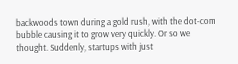backwoods town during a gold rush, with the dot-com bubble causing it to grow very quickly. Or so we thought. Suddenly, startups with just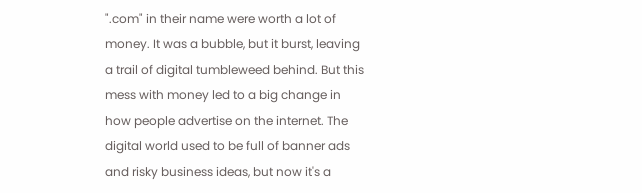".com" in their name were worth a lot of money. It was a bubble, but it burst, leaving a trail of digital tumbleweed behind. But this mess with money led to a big change in how people advertise on the internet. The digital world used to be full of banner ads and risky business ideas, but now it's a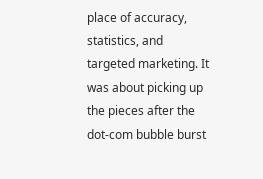place of accuracy, statistics, and targeted marketing. It was about picking up the pieces after the dot-com bubble burst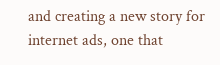and creating a new story for internet ads, one that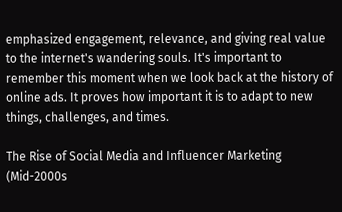emphasized engagement, relevance, and giving real value to the internet's wandering souls. It's important to remember this moment when we look back at the history of online ads. It proves how important it is to adapt to new things, challenges, and times.

The Rise of Social Media and Influencer Marketing (Mid-2000s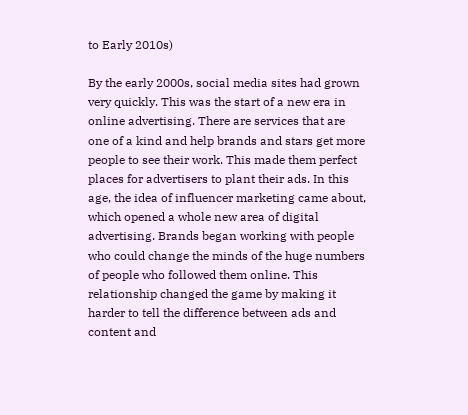to Early 2010s)

By the early 2000s, social media sites had grown very quickly. This was the start of a new era in online advertising. There are services that are one of a kind and help brands and stars get more people to see their work. This made them perfect places for advertisers to plant their ads. In this age, the idea of influencer marketing came about, which opened a whole new area of digital advertising. Brands began working with people who could change the minds of the huge numbers of people who followed them online. This relationship changed the game by making it harder to tell the difference between ads and content and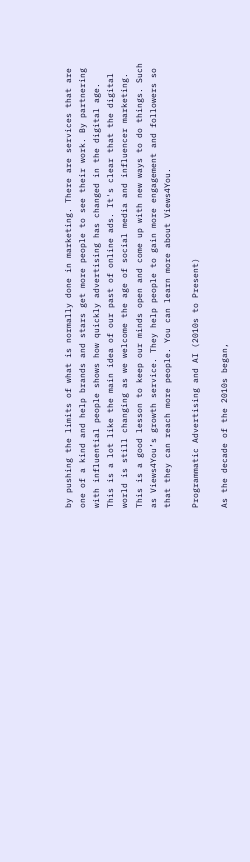by pushing the limits of what is normally done in marketing. There are services that are one of a kind and help brands and stars get more people to see their work. By partnering with influential people shows how quickly advertising has changed in the digital age. This is a lot like the main idea of our past of online ads. It's clear that the digital world is still changing as we welcome the age of social media and influencer marketing. This is a good lesson to keep our minds open and come up with new ways to do things. Such as Views4You’s growth service. They help people to gain more engagement and followers so that they can reach more people. You can learn more about Views4You.

Programmatic Advertising and AI (2010s to Present)

As the decade of the 2010s began,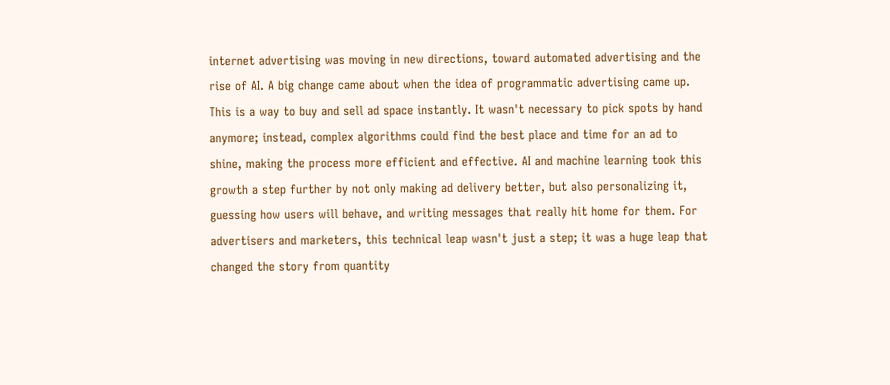internet advertising was moving in new directions, toward automated advertising and the rise of AI. A big change came about when the idea of programmatic advertising came up. This is a way to buy and sell ad space instantly. It wasn't necessary to pick spots by hand anymore; instead, complex algorithms could find the best place and time for an ad to shine, making the process more efficient and effective. AI and machine learning took this growth a step further by not only making ad delivery better, but also personalizing it, guessing how users will behave, and writing messages that really hit home for them. For advertisers and marketers, this technical leap wasn't just a step; it was a huge leap that changed the story from quantity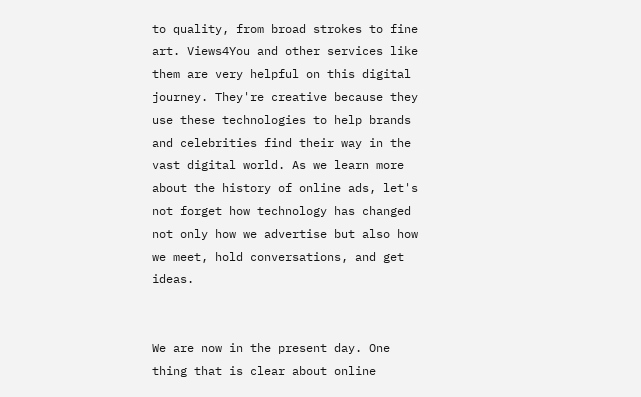to quality, from broad strokes to fine art. Views4You and other services like them are very helpful on this digital journey. They're creative because they use these technologies to help brands and celebrities find their way in the vast digital world. As we learn more about the history of online ads, let's not forget how technology has changed not only how we advertise but also how we meet, hold conversations, and get ideas.


We are now in the present day. One thing that is clear about online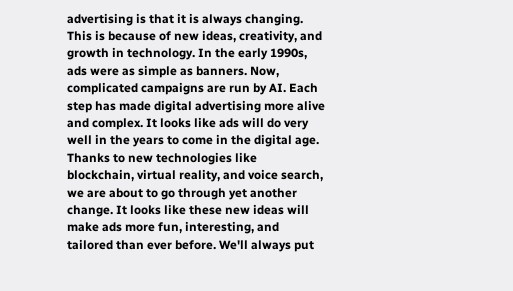advertising is that it is always changing. This is because of new ideas, creativity, and growth in technology. In the early 1990s, ads were as simple as banners. Now, complicated campaigns are run by AI. Each step has made digital advertising more alive and complex. It looks like ads will do very well in the years to come in the digital age. Thanks to new technologies like blockchain, virtual reality, and voice search, we are about to go through yet another change. It looks like these new ideas will make ads more fun, interesting, and tailored than ever before. We'll always put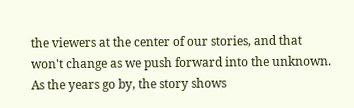the viewers at the center of our stories, and that won't change as we push forward into the unknown. As the years go by, the story shows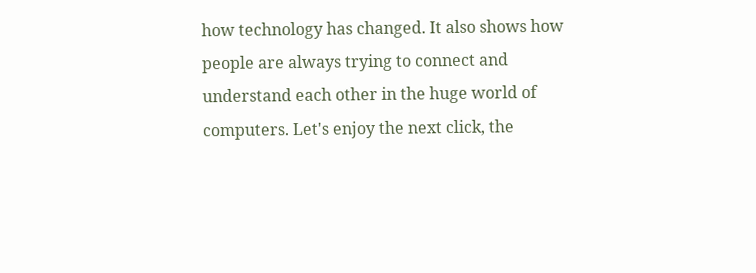how technology has changed. It also shows how people are always trying to connect and understand each other in the huge world of computers. Let's enjoy the next click, the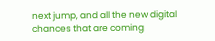next jump, and all the new digital chances that are coming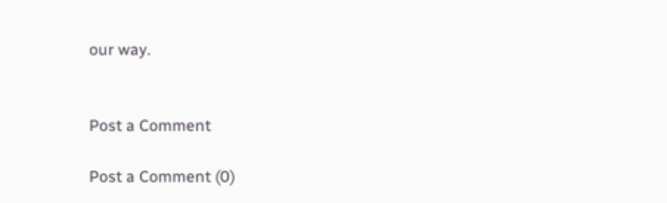our way.


Post a Comment

Post a Comment (0)